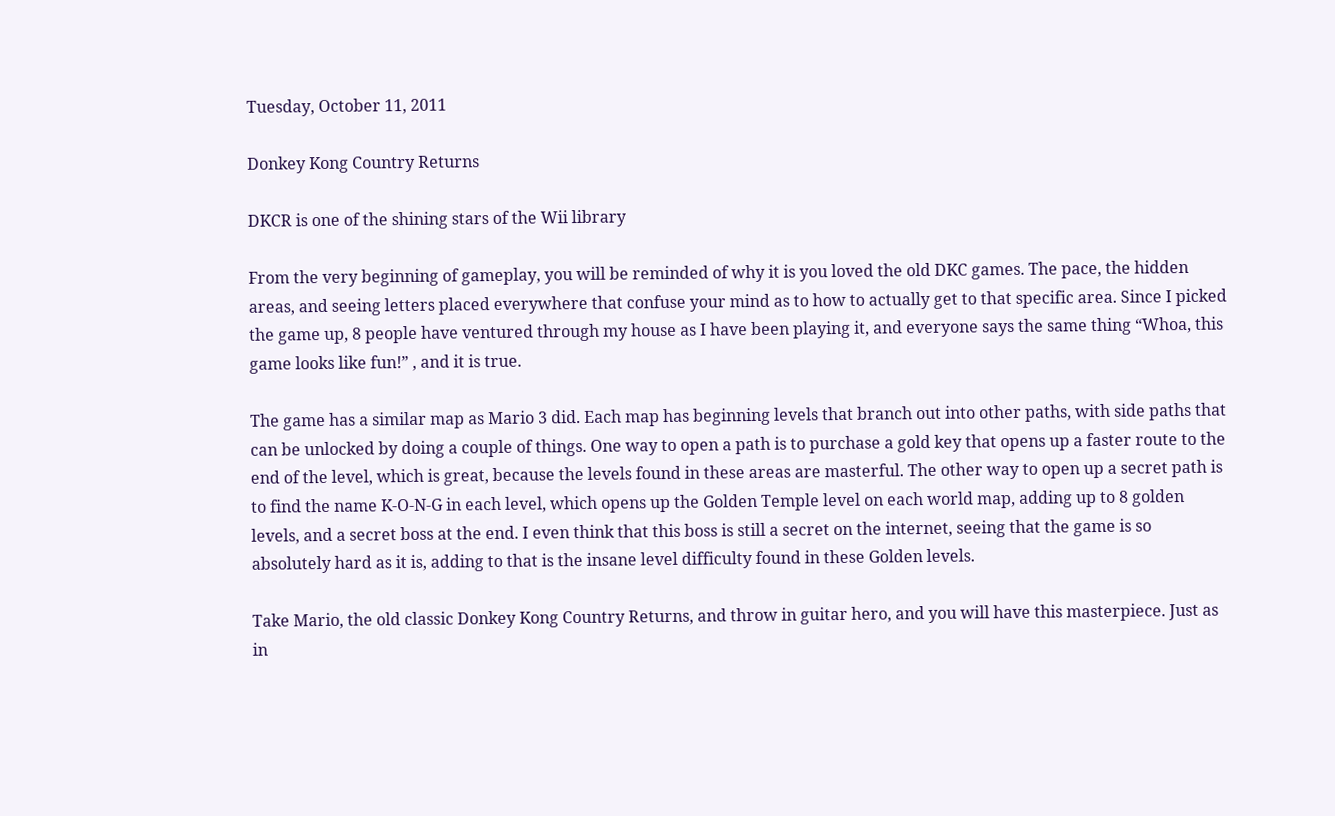Tuesday, October 11, 2011

Donkey Kong Country Returns

DKCR is one of the shining stars of the Wii library

From the very beginning of gameplay, you will be reminded of why it is you loved the old DKC games. The pace, the hidden areas, and seeing letters placed everywhere that confuse your mind as to how to actually get to that specific area. Since I picked the game up, 8 people have ventured through my house as I have been playing it, and everyone says the same thing “Whoa, this game looks like fun!” , and it is true.

The game has a similar map as Mario 3 did. Each map has beginning levels that branch out into other paths, with side paths that can be unlocked by doing a couple of things. One way to open a path is to purchase a gold key that opens up a faster route to the end of the level, which is great, because the levels found in these areas are masterful. The other way to open up a secret path is to find the name K-O-N-G in each level, which opens up the Golden Temple level on each world map, adding up to 8 golden levels, and a secret boss at the end. I even think that this boss is still a secret on the internet, seeing that the game is so absolutely hard as it is, adding to that is the insane level difficulty found in these Golden levels.

Take Mario, the old classic Donkey Kong Country Returns, and throw in guitar hero, and you will have this masterpiece. Just as in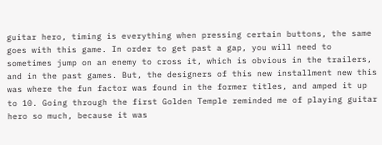guitar hero, timing is everything when pressing certain buttons, the same goes with this game. In order to get past a gap, you will need to sometimes jump on an enemy to cross it, which is obvious in the trailers, and in the past games. But, the designers of this new installment new this was where the fun factor was found in the former titles, and amped it up to 10. Going through the first Golden Temple reminded me of playing guitar hero so much, because it was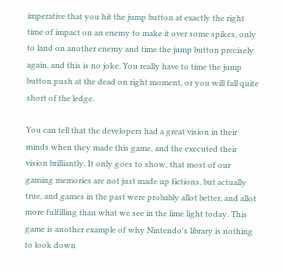imperative that you hit the jump button at exactly the right time of impact on an enemy to make it over some spikes, only to land on another enemy and time the jump button precisely again, and this is no joke. You really have to time the jump button push at the dead on right moment, or you will fall quite short of the ledge.

You can tell that the developers had a great vision in their minds when they made this game, and the executed their vision brilliantly. It only goes to show, that most of our gaming memories are not just made up fictions, but actually true, and games in the past were probably allot better, and allot more fulfilling than what we see in the lime light today. This game is another example of why Nintendo's library is nothing to look down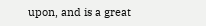upon, and is a great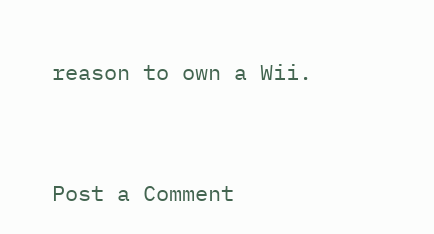reason to own a Wii.




Post a Comment